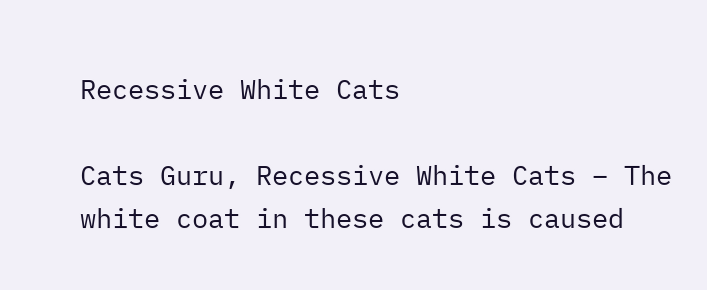Recessive White Cats

Cats Guru, Recessive White Cats – The white coat in these cats is caused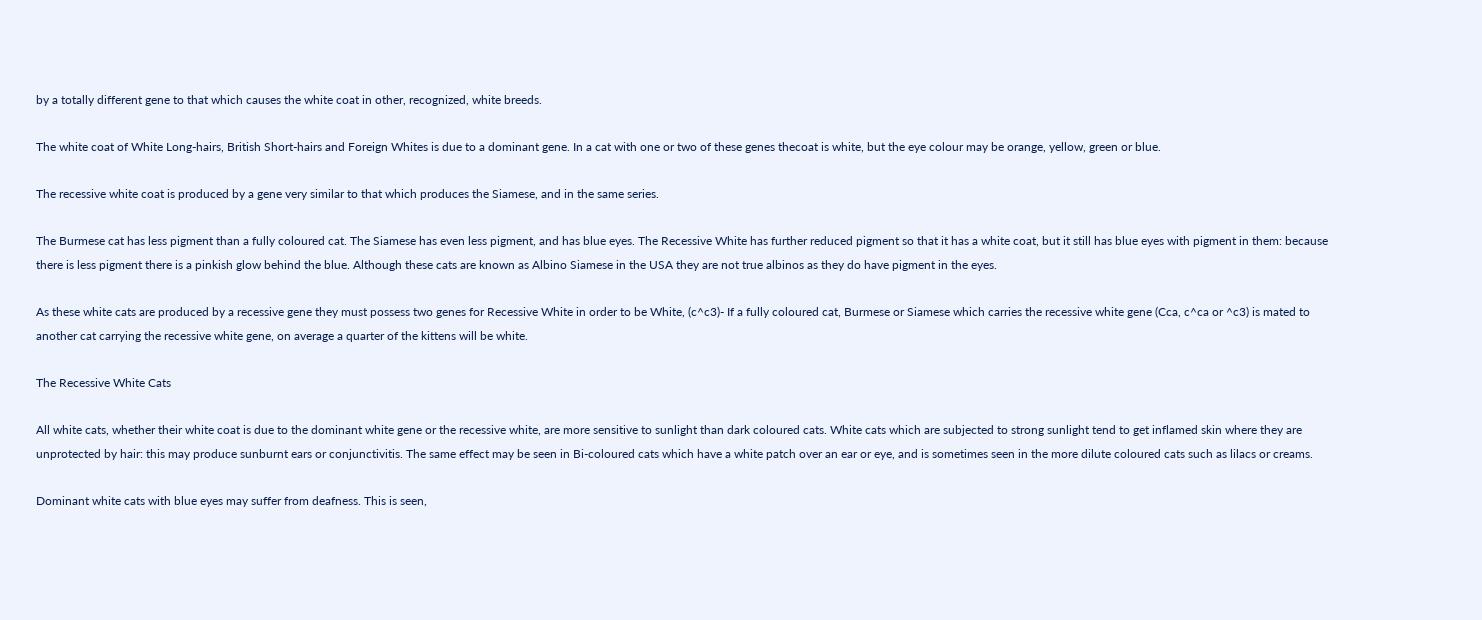by a totally different gene to that which causes the white coat in other, recognized, white breeds.

The white coat of White Long-hairs, British Short-hairs and Foreign Whites is due to a dominant gene. In a cat with one or two of these genes thecoat is white, but the eye colour may be orange, yellow, green or blue.

The recessive white coat is produced by a gene very similar to that which produces the Siamese, and in the same series.

The Burmese cat has less pigment than a fully coloured cat. The Siamese has even less pigment, and has blue eyes. The Recessive White has further reduced pigment so that it has a white coat, but it still has blue eyes with pigment in them: because there is less pigment there is a pinkish glow behind the blue. Although these cats are known as Albino Siamese in the USA they are not true albinos as they do have pigment in the eyes.

As these white cats are produced by a recessive gene they must possess two genes for Recessive White in order to be White, (c^c3)- If a fully coloured cat, Burmese or Siamese which carries the recessive white gene (Cca, c^ca or ^c3) is mated to another cat carrying the recessive white gene, on average a quarter of the kittens will be white.

The Recessive White Cats

All white cats, whether their white coat is due to the dominant white gene or the recessive white, are more sensitive to sunlight than dark coloured cats. White cats which are subjected to strong sunlight tend to get inflamed skin where they are unprotected by hair: this may produce sunburnt ears or conjunctivitis. The same effect may be seen in Bi-coloured cats which have a white patch over an ear or eye, and is sometimes seen in the more dilute coloured cats such as lilacs or creams.

Dominant white cats with blue eyes may suffer from deafness. This is seen,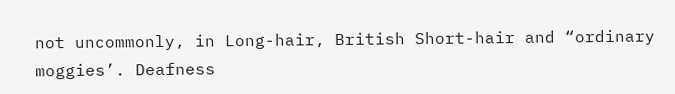not uncommonly, in Long-hair, British Short-hair and “ordinary moggies’. Deafness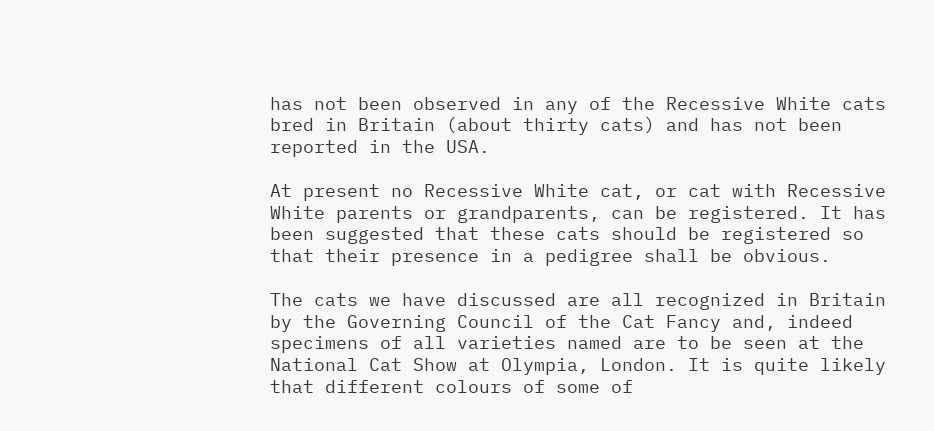has not been observed in any of the Recessive White cats bred in Britain (about thirty cats) and has not been reported in the USA.

At present no Recessive White cat, or cat with Recessive White parents or grandparents, can be registered. It has been suggested that these cats should be registered so that their presence in a pedigree shall be obvious.

The cats we have discussed are all recognized in Britain by the Governing Council of the Cat Fancy and, indeed specimens of all varieties named are to be seen at the National Cat Show at Olympia, London. It is quite likely that different colours of some of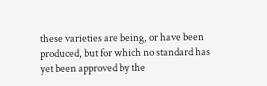these varieties are being, or have been produced, but for which no standard has yet been approved by the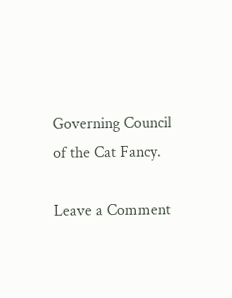Governing Council of the Cat Fancy.

Leave a Comment